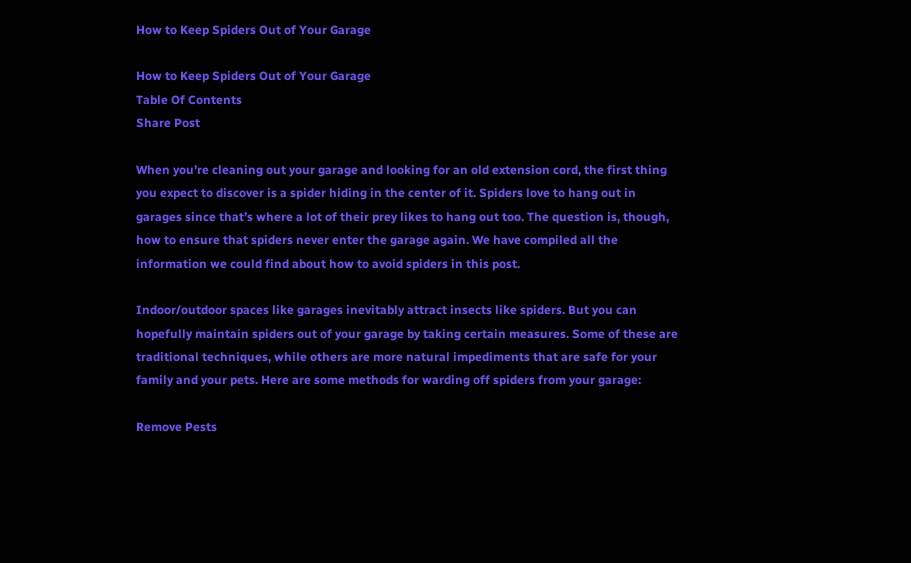How to Keep Spiders Out of Your Garage

How to Keep Spiders Out of Your Garage
Table Of Contents
Share Post

When you’re cleaning out your garage and looking for an old extension cord, the first thing you expect to discover is a spider hiding in the center of it. Spiders love to hang out in garages since that’s where a lot of their prey likes to hang out too. The question is, though, how to ensure that spiders never enter the garage again. We have compiled all the information we could find about how to avoid spiders in this post.

Indoor/outdoor spaces like garages inevitably attract insects like spiders. But you can hopefully maintain spiders out of your garage by taking certain measures. Some of these are traditional techniques, while others are more natural impediments that are safe for your family and your pets. Here are some methods for warding off spiders from your garage:

Remove Pests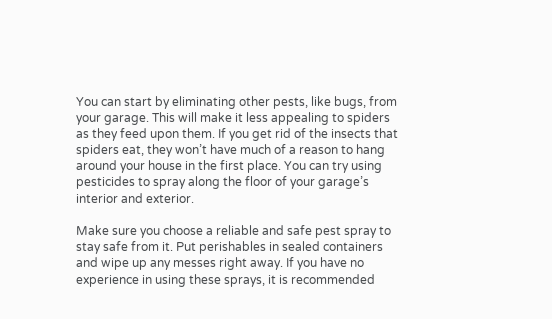You can start by eliminating other pests, like bugs, from your garage. This will make it less appealing to spiders as they feed upon them. If you get rid of the insects that spiders eat, they won’t have much of a reason to hang around your house in the first place. You can try using pesticides to spray along the floor of your garage’s interior and exterior.

Make sure you choose a reliable and safe pest spray to stay safe from it. Put perishables in sealed containers and wipe up any messes right away. If you have no experience in using these sprays, it is recommended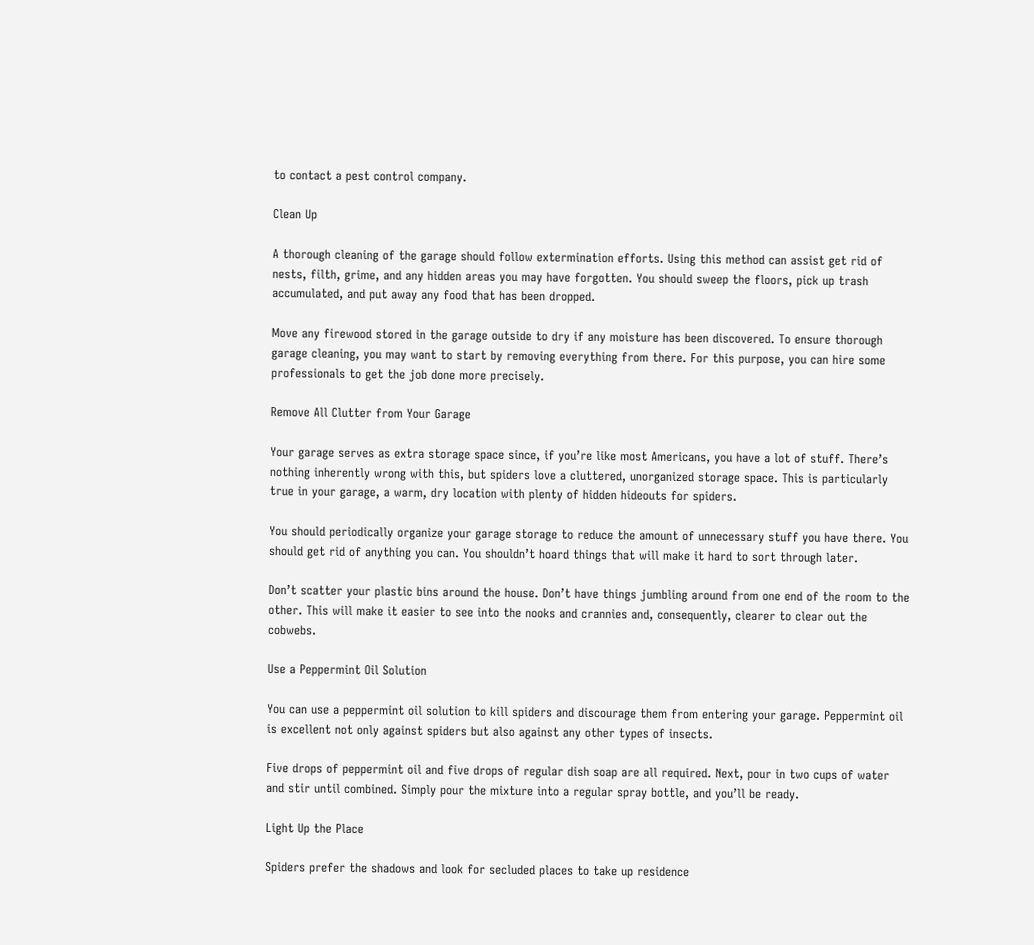to contact a pest control company.

Clean Up

A thorough cleaning of the garage should follow extermination efforts. Using this method can assist get rid of nests, filth, grime, and any hidden areas you may have forgotten. You should sweep the floors, pick up trash accumulated, and put away any food that has been dropped.

Move any firewood stored in the garage outside to dry if any moisture has been discovered. To ensure thorough garage cleaning, you may want to start by removing everything from there. For this purpose, you can hire some professionals to get the job done more precisely.

Remove All Clutter from Your Garage

Your garage serves as extra storage space since, if you’re like most Americans, you have a lot of stuff. There’s nothing inherently wrong with this, but spiders love a cluttered, unorganized storage space. This is particularly true in your garage, a warm, dry location with plenty of hidden hideouts for spiders.

You should periodically organize your garage storage to reduce the amount of unnecessary stuff you have there. You should get rid of anything you can. You shouldn’t hoard things that will make it hard to sort through later.

Don’t scatter your plastic bins around the house. Don’t have things jumbling around from one end of the room to the other. This will make it easier to see into the nooks and crannies and, consequently, clearer to clear out the cobwebs.

Use a Peppermint Oil Solution

You can use a peppermint oil solution to kill spiders and discourage them from entering your garage. Peppermint oil is excellent not only against spiders but also against any other types of insects.

Five drops of peppermint oil and five drops of regular dish soap are all required. Next, pour in two cups of water and stir until combined. Simply pour the mixture into a regular spray bottle, and you’ll be ready.

Light Up the Place

Spiders prefer the shadows and look for secluded places to take up residence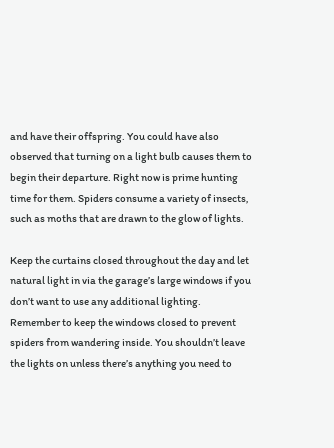and have their offspring. You could have also observed that turning on a light bulb causes them to begin their departure. Right now is prime hunting time for them. Spiders consume a variety of insects, such as moths that are drawn to the glow of lights.

Keep the curtains closed throughout the day and let natural light in via the garage’s large windows if you don’t want to use any additional lighting. Remember to keep the windows closed to prevent spiders from wandering inside. You shouldn’t leave the lights on unless there’s anything you need to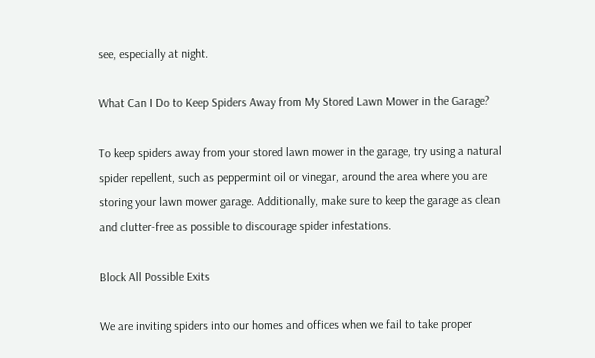see, especially at night.

What Can I Do to Keep Spiders Away from My Stored Lawn Mower in the Garage?

To keep spiders away from your stored lawn mower in the garage, try using a natural spider repellent, such as peppermint oil or vinegar, around the area where you are storing your lawn mower garage. Additionally, make sure to keep the garage as clean and clutter-free as possible to discourage spider infestations.

Block All Possible Exits

We are inviting spiders into our homes and offices when we fail to take proper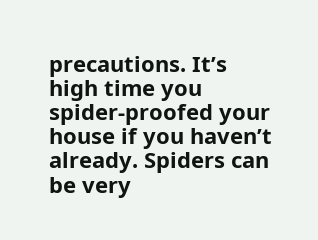precautions. It’s high time you spider-proofed your house if you haven’t already. Spiders can be very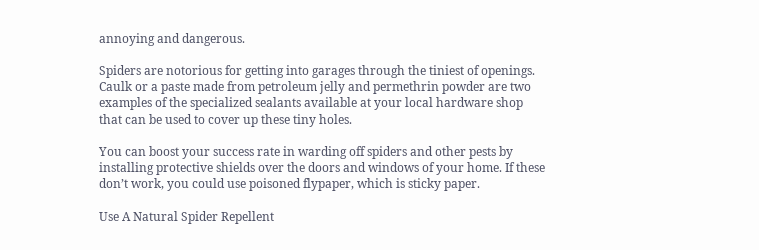annoying and dangerous.

Spiders are notorious for getting into garages through the tiniest of openings. Caulk or a paste made from petroleum jelly and permethrin powder are two examples of the specialized sealants available at your local hardware shop that can be used to cover up these tiny holes.

You can boost your success rate in warding off spiders and other pests by installing protective shields over the doors and windows of your home. If these don’t work, you could use poisoned flypaper, which is sticky paper.

Use A Natural Spider Repellent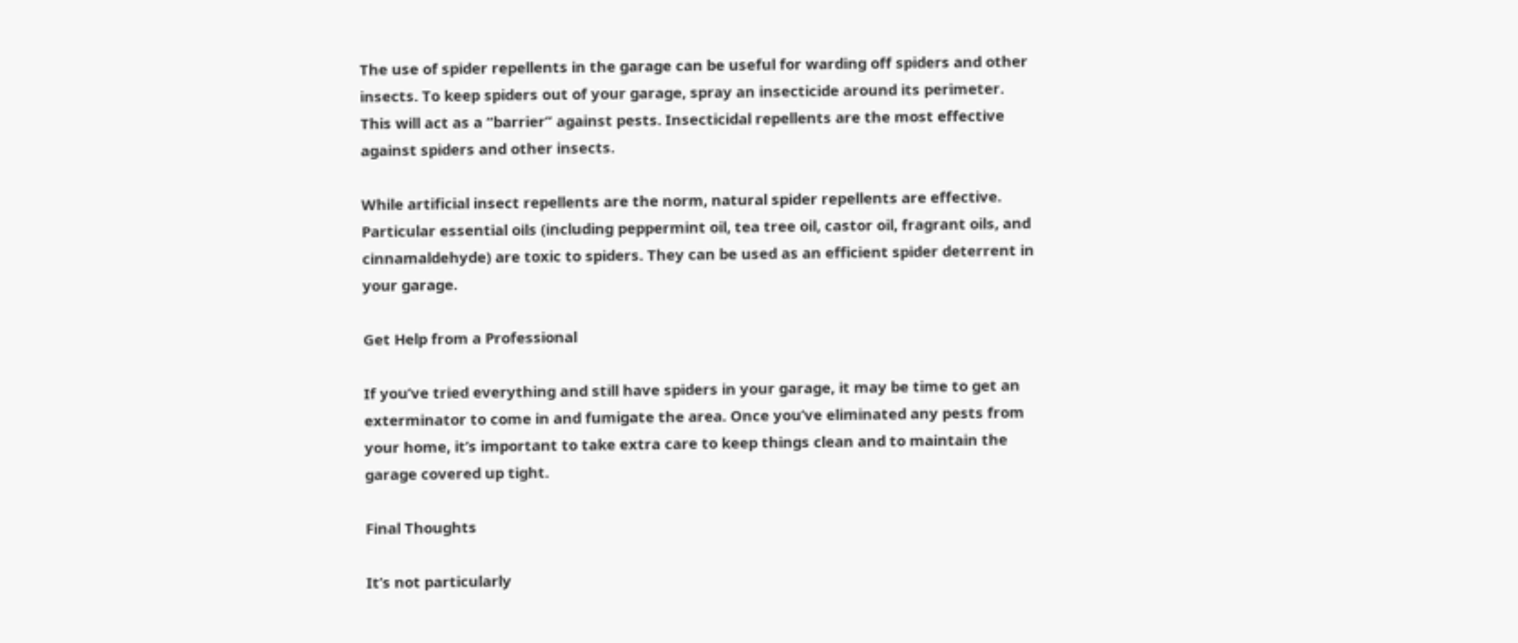The use of spider repellents in the garage can be useful for warding off spiders and other insects. To keep spiders out of your garage, spray an insecticide around its perimeter. This will act as a “barrier” against pests. Insecticidal repellents are the most effective against spiders and other insects.

While artificial insect repellents are the norm, natural spider repellents are effective. Particular essential oils (including peppermint oil, tea tree oil, castor oil, fragrant oils, and cinnamaldehyde) are toxic to spiders. They can be used as an efficient spider deterrent in your garage.

Get Help from a Professional

If you’ve tried everything and still have spiders in your garage, it may be time to get an exterminator to come in and fumigate the area. Once you’ve eliminated any pests from your home, it’s important to take extra care to keep things clean and to maintain the garage covered up tight.

Final Thoughts

It’s not particularly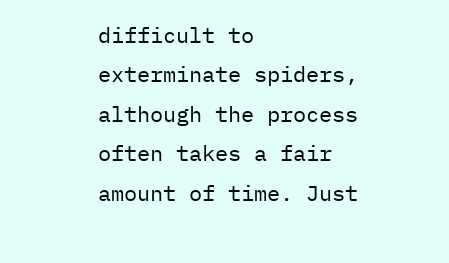difficult to exterminate spiders, although the process often takes a fair amount of time. Just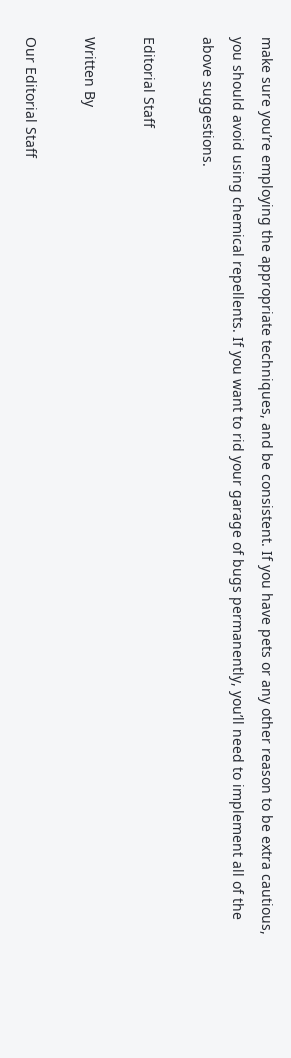make sure you’re employing the appropriate techniques, and be consistent. If you have pets or any other reason to be extra cautious, you should avoid using chemical repellents. If you want to rid your garage of bugs permanently, you’ll need to implement all of the above suggestions.

Editorial Staff

Written By

Our Editorial Staff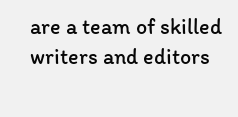are a team of skilled writers and editors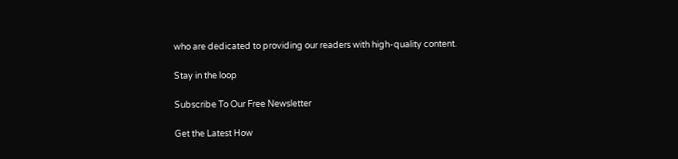who are dedicated to providing our readers with high-quality content.

Stay in the loop

Subscribe To Our Free Newsletter

Get the Latest How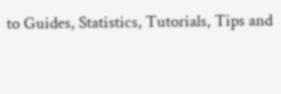to Guides, Statistics, Tutorials, Tips and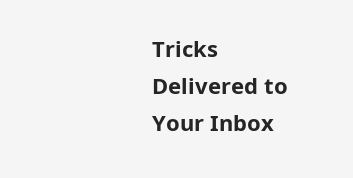Tricks Delivered to Your Inbox